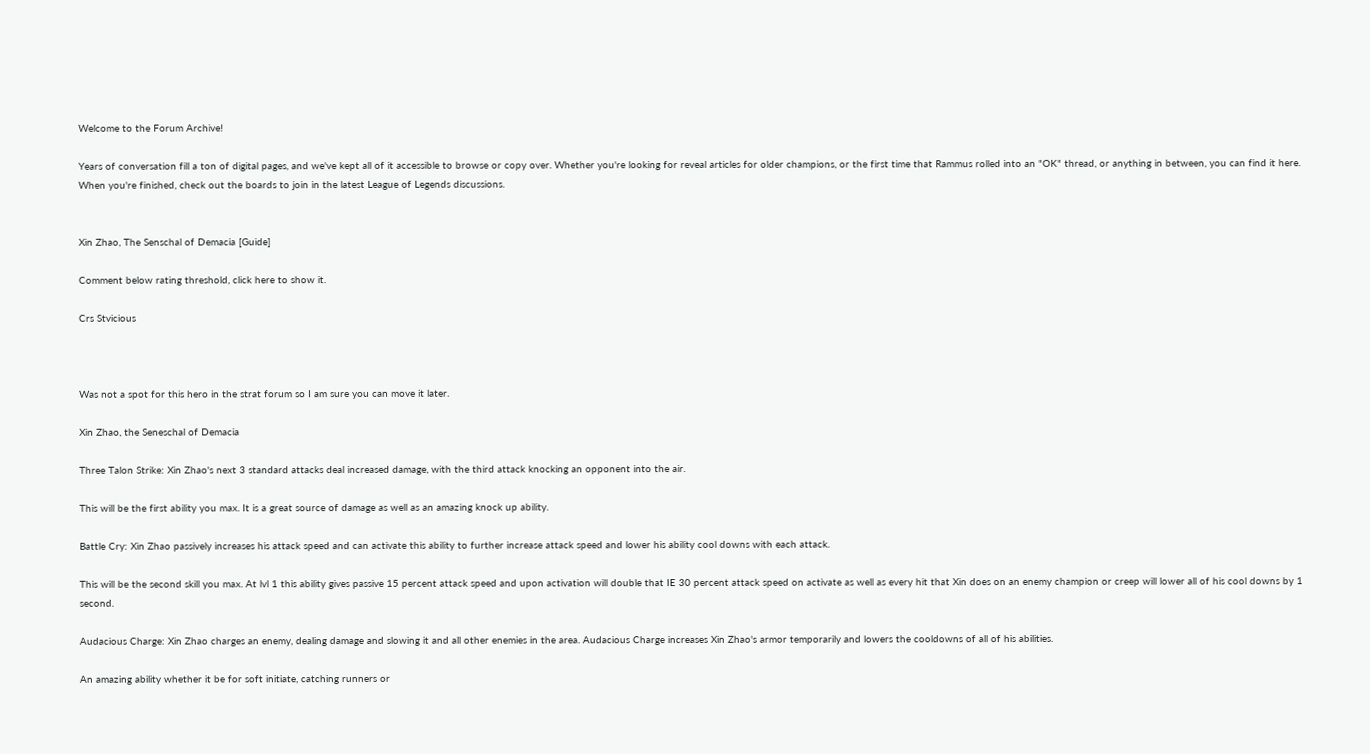Welcome to the Forum Archive!

Years of conversation fill a ton of digital pages, and we've kept all of it accessible to browse or copy over. Whether you're looking for reveal articles for older champions, or the first time that Rammus rolled into an "OK" thread, or anything in between, you can find it here. When you're finished, check out the boards to join in the latest League of Legends discussions.


Xin Zhao, The Senschal of Demacia [Guide]

Comment below rating threshold, click here to show it.

Crs Stvicious



Was not a spot for this hero in the strat forum so I am sure you can move it later.

Xin Zhao, the Seneschal of Demacia

Three Talon Strike: Xin Zhao's next 3 standard attacks deal increased damage, with the third attack knocking an opponent into the air.

This will be the first ability you max. It is a great source of damage as well as an amazing knock up ability.

Battle Cry: Xin Zhao passively increases his attack speed and can activate this ability to further increase attack speed and lower his ability cool downs with each attack.

This will be the second skill you max. At lvl 1 this ability gives passive 15 percent attack speed and upon activation will double that IE 30 percent attack speed on activate as well as every hit that Xin does on an enemy champion or creep will lower all of his cool downs by 1 second.

Audacious Charge: Xin Zhao charges an enemy, dealing damage and slowing it and all other enemies in the area. Audacious Charge increases Xin Zhao's armor temporarily and lowers the cooldowns of all of his abilities.

An amazing ability whether it be for soft initiate, catching runners or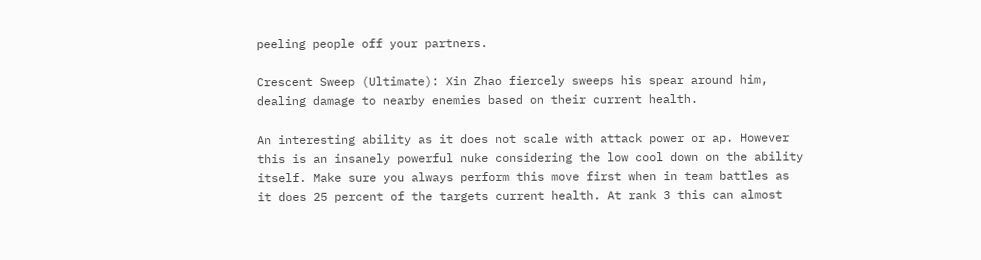peeling people off your partners.

Crescent Sweep (Ultimate): Xin Zhao fiercely sweeps his spear around him, dealing damage to nearby enemies based on their current health.

An interesting ability as it does not scale with attack power or ap. However this is an insanely powerful nuke considering the low cool down on the ability itself. Make sure you always perform this move first when in team battles as it does 25 percent of the targets current health. At rank 3 this can almost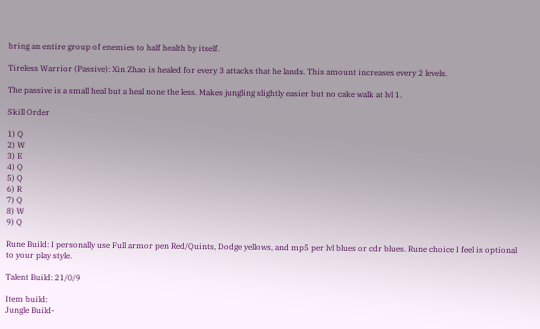bring an entire group of enemies to half health by itself.

Tireless Warrior (Passive): Xin Zhao is healed for every 3 attacks that he lands. This amount increases every 2 levels.

The passive is a small heal but a heal none the less. Makes jungling slightly easier but no cake walk at lvl 1.

Skill Order

1) Q
2) W
3) E
4) Q
5) Q
6) R
7) Q
8) W
9) Q

Rune Build: I personally use Full armor pen Red/Quints, Dodge yellows, and mp5 per lvl blues or cdr blues. Rune choice I feel is optional to your play style.

Talent Build: 21/0/9

Item build:
Jungle Build-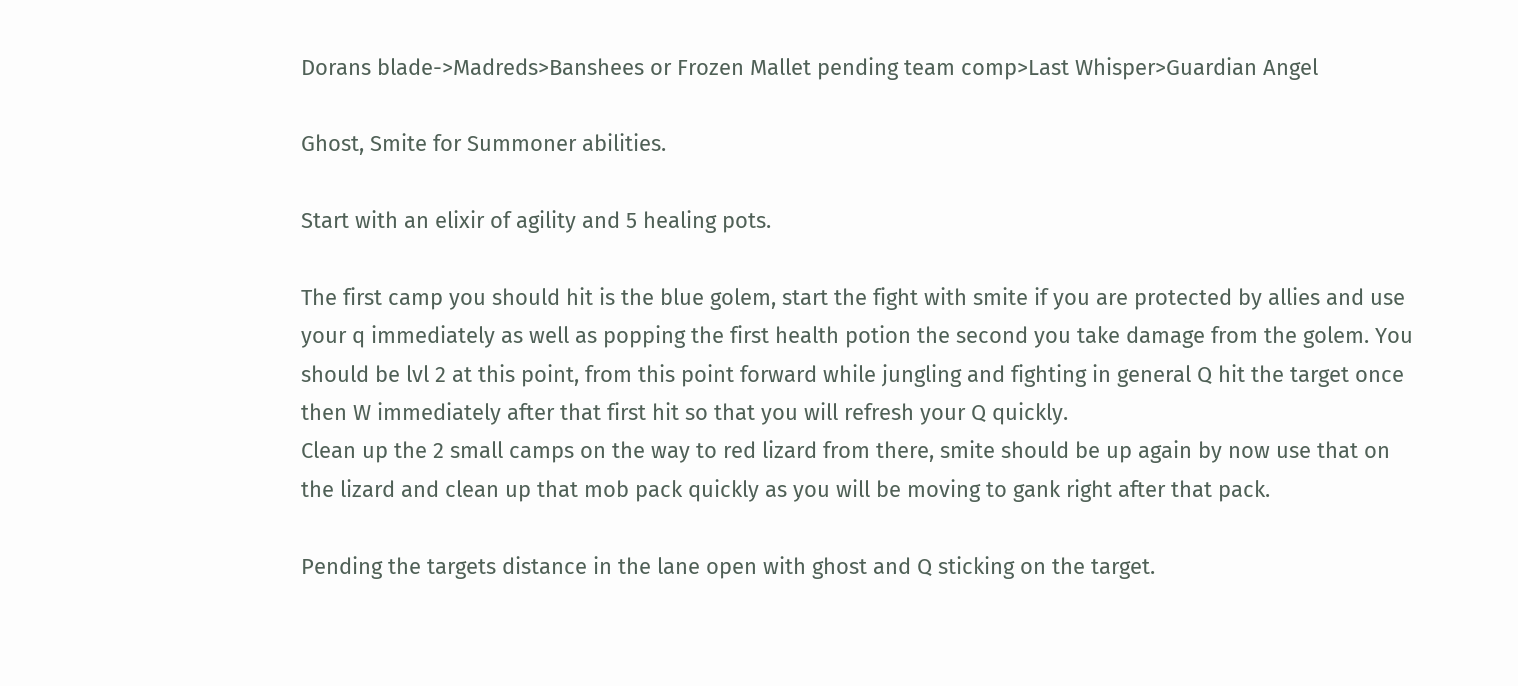Dorans blade->Madreds>Banshees or Frozen Mallet pending team comp>Last Whisper>Guardian Angel

Ghost, Smite for Summoner abilities.

Start with an elixir of agility and 5 healing pots.

The first camp you should hit is the blue golem, start the fight with smite if you are protected by allies and use your q immediately as well as popping the first health potion the second you take damage from the golem. You should be lvl 2 at this point, from this point forward while jungling and fighting in general Q hit the target once then W immediately after that first hit so that you will refresh your Q quickly.
Clean up the 2 small camps on the way to red lizard from there, smite should be up again by now use that on the lizard and clean up that mob pack quickly as you will be moving to gank right after that pack.

Pending the targets distance in the lane open with ghost and Q sticking on the target.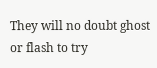They will no doubt ghost or flash to try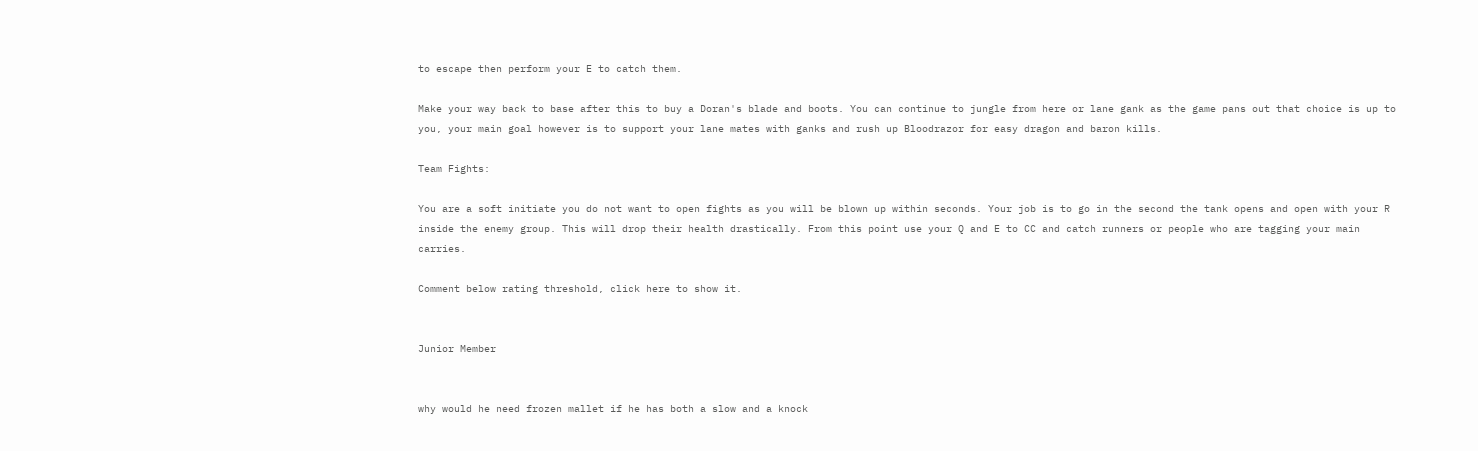to escape then perform your E to catch them.

Make your way back to base after this to buy a Doran's blade and boots. You can continue to jungle from here or lane gank as the game pans out that choice is up to you, your main goal however is to support your lane mates with ganks and rush up Bloodrazor for easy dragon and baron kills.

Team Fights:

You are a soft initiate you do not want to open fights as you will be blown up within seconds. Your job is to go in the second the tank opens and open with your R inside the enemy group. This will drop their health drastically. From this point use your Q and E to CC and catch runners or people who are tagging your main carries.

Comment below rating threshold, click here to show it.


Junior Member


why would he need frozen mallet if he has both a slow and a knock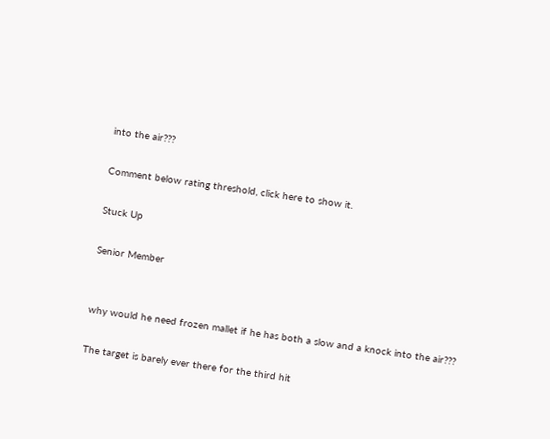into the air???

Comment below rating threshold, click here to show it.

Stuck Up

Senior Member


why would he need frozen mallet if he has both a slow and a knock into the air???

The target is barely ever there for the third hit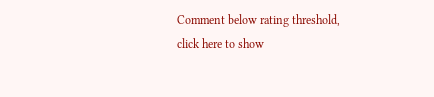Comment below rating threshold, click here to show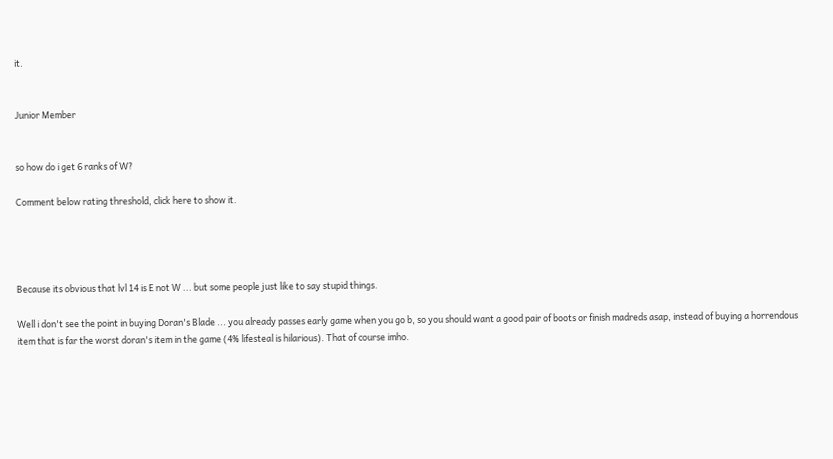it.


Junior Member


so how do i get 6 ranks of W?

Comment below rating threshold, click here to show it.




Because its obvious that lvl 14 is E not W ... but some people just like to say stupid things.

Well i don't see the point in buying Doran's Blade ... you already passes early game when you go b, so you should want a good pair of boots or finish madreds asap, instead of buying a horrendous item that is far the worst doran's item in the game (4% lifesteal is hilarious). That of course imho.